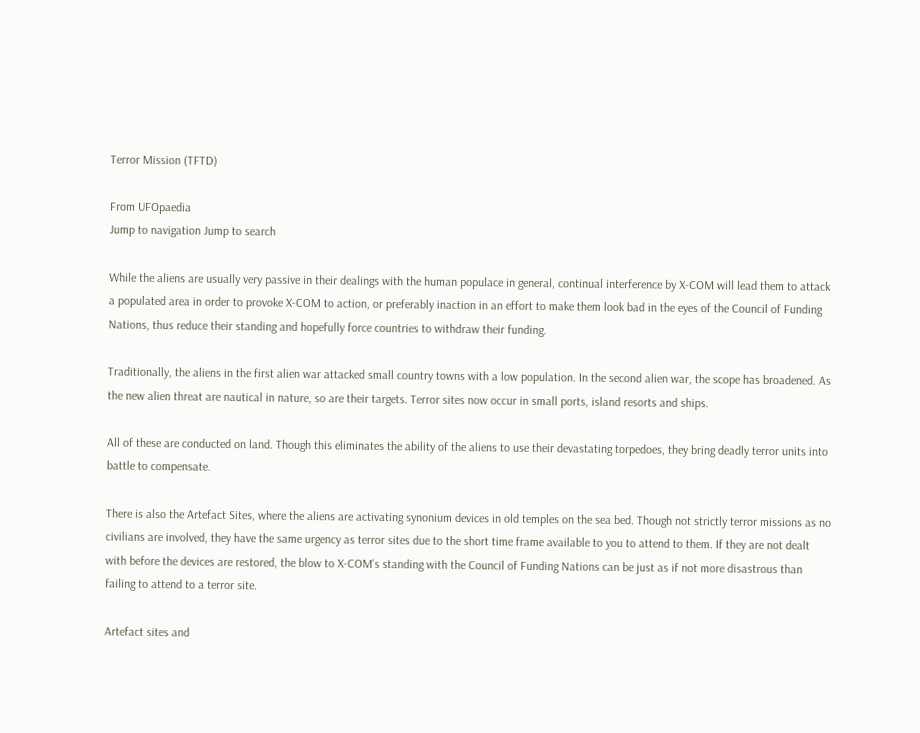Terror Mission (TFTD)

From UFOpaedia
Jump to navigation Jump to search

While the aliens are usually very passive in their dealings with the human populace in general, continual interference by X-COM will lead them to attack a populated area in order to provoke X-COM to action, or preferably inaction in an effort to make them look bad in the eyes of the Council of Funding Nations, thus reduce their standing and hopefully force countries to withdraw their funding.

Traditionally, the aliens in the first alien war attacked small country towns with a low population. In the second alien war, the scope has broadened. As the new alien threat are nautical in nature, so are their targets. Terror sites now occur in small ports, island resorts and ships.

All of these are conducted on land. Though this eliminates the ability of the aliens to use their devastating torpedoes, they bring deadly terror units into battle to compensate.

There is also the Artefact Sites, where the aliens are activating synonium devices in old temples on the sea bed. Though not strictly terror missions as no civilians are involved, they have the same urgency as terror sites due to the short time frame available to you to attend to them. If they are not dealt with before the devices are restored, the blow to X-COM's standing with the Council of Funding Nations can be just as if not more disastrous than failing to attend to a terror site.

Artefact sites and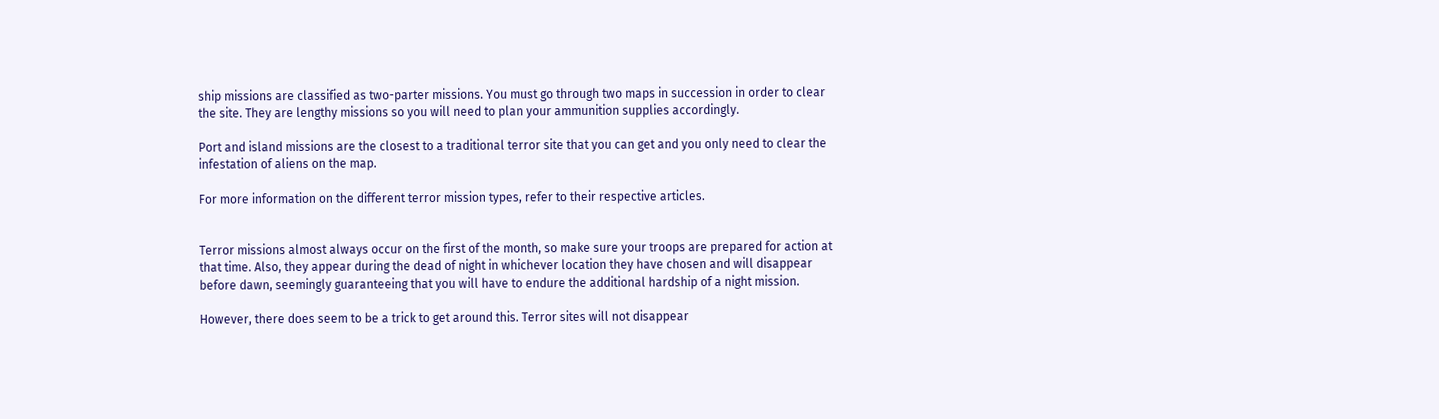ship missions are classified as two-parter missions. You must go through two maps in succession in order to clear the site. They are lengthy missions so you will need to plan your ammunition supplies accordingly.

Port and island missions are the closest to a traditional terror site that you can get and you only need to clear the infestation of aliens on the map.

For more information on the different terror mission types, refer to their respective articles.


Terror missions almost always occur on the first of the month, so make sure your troops are prepared for action at that time. Also, they appear during the dead of night in whichever location they have chosen and will disappear before dawn, seemingly guaranteeing that you will have to endure the additional hardship of a night mission.

However, there does seem to be a trick to get around this. Terror sites will not disappear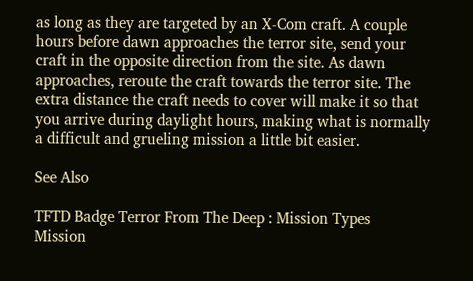as long as they are targeted by an X-Com craft. A couple hours before dawn approaches the terror site, send your craft in the opposite direction from the site. As dawn approaches, reroute the craft towards the terror site. The extra distance the craft needs to cover will make it so that you arrive during daylight hours, making what is normally a difficult and grueling mission a little bit easier.

See Also

TFTD Badge Terror From The Deep : Mission Types
Mission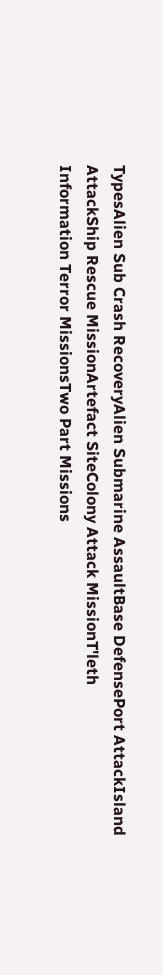TypesAlien Sub Crash RecoveryAlien Submarine AssaultBase DefensePort AttackIsland AttackShip Rescue MissionArtefact SiteColony Attack MissionT'leth
Information Terror MissionsTwo Part Missions